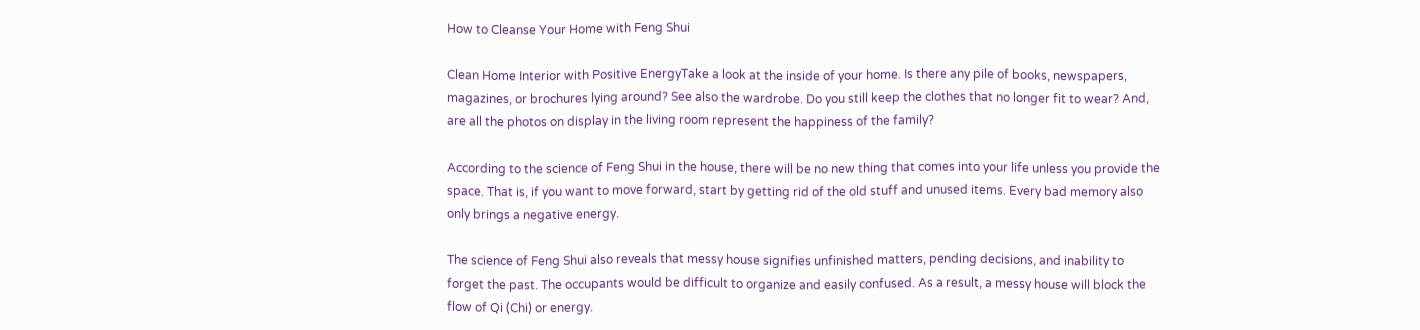How to Cleanse Your Home with Feng Shui

Clean Home Interior with Positive EnergyTake a look at the inside of your home. Is there any pile of books, newspapers, magazines, or brochures lying around? See also the wardrobe. Do you still keep the clothes that no longer fit to wear? And, are all the photos on display in the living room represent the happiness of the family?

According to the science of Feng Shui in the house, there will be no new thing that comes into your life unless you provide the space. That is, if you want to move forward, start by getting rid of the old stuff and unused items. Every bad memory also only brings a negative energy.

The science of Feng Shui also reveals that messy house signifies unfinished matters, pending decisions, and inability to forget the past. The occupants would be difficult to organize and easily confused. As a result, a messy house will block the flow of Qi (Chi) or energy.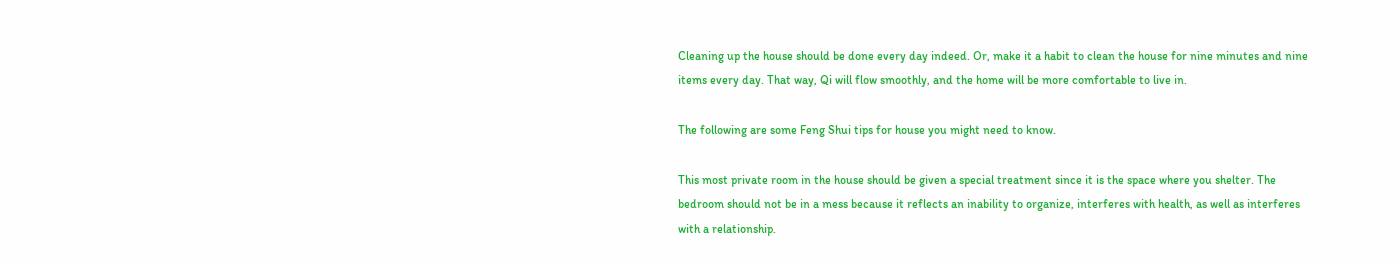Cleaning up the house should be done every day indeed. Or, make it a habit to clean the house for nine minutes and nine items every day. That way, Qi will flow smoothly, and the home will be more comfortable to live in.

The following are some Feng Shui tips for house you might need to know.

This most private room in the house should be given a special treatment since it is the space where you shelter. The bedroom should not be in a mess because it reflects an inability to organize, interferes with health, as well as interferes with a relationship.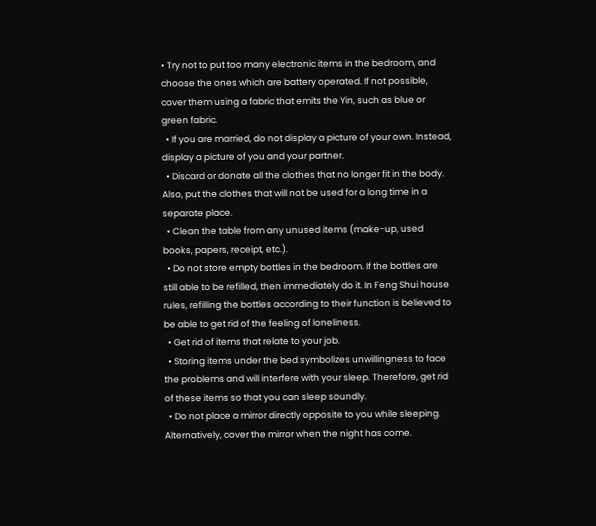• Try not to put too many electronic items in the bedroom, and choose the ones which are battery operated. If not possible, cover them using a fabric that emits the Yin, such as blue or green fabric.
  • If you are married, do not display a picture of your own. Instead, display a picture of you and your partner.
  • Discard or donate all the clothes that no longer fit in the body. Also, put the clothes that will not be used for a long time in a separate place.
  • Clean the table from any unused items (make-up, used books, papers, receipt, etc.).
  • Do not store empty bottles in the bedroom. If the bottles are still able to be refilled, then immediately do it. In Feng Shui house rules, refilling the bottles according to their function is believed to be able to get rid of the feeling of loneliness.
  • Get rid of items that relate to your job.
  • Storing items under the bed symbolizes unwillingness to face the problems and will interfere with your sleep. Therefore, get rid of these items so that you can sleep soundly.
  • Do not place a mirror directly opposite to you while sleeping. Alternatively, cover the mirror when the night has come.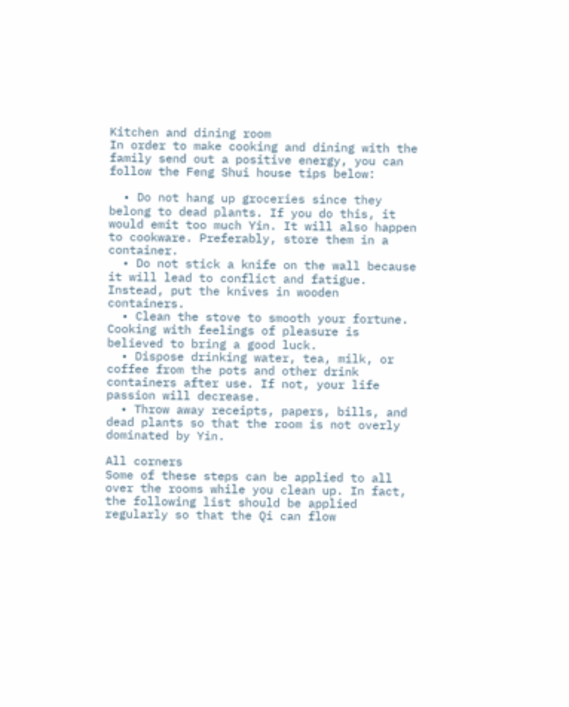Kitchen and dining room
In order to make cooking and dining with the family send out a positive energy, you can follow the Feng Shui house tips below:

  • Do not hang up groceries since they belong to dead plants. If you do this, it would emit too much Yin. It will also happen to cookware. Preferably, store them in a container.
  • Do not stick a knife on the wall because it will lead to conflict and fatigue. Instead, put the knives in wooden containers.
  • Clean the stove to smooth your fortune. Cooking with feelings of pleasure is believed to bring a good luck.
  • Dispose drinking water, tea, milk, or coffee from the pots and other drink containers after use. If not, your life passion will decrease.
  • Throw away receipts, papers, bills, and dead plants so that the room is not overly dominated by Yin.

All corners
Some of these steps can be applied to all over the rooms while you clean up. In fact, the following list should be applied regularly so that the Qi can flow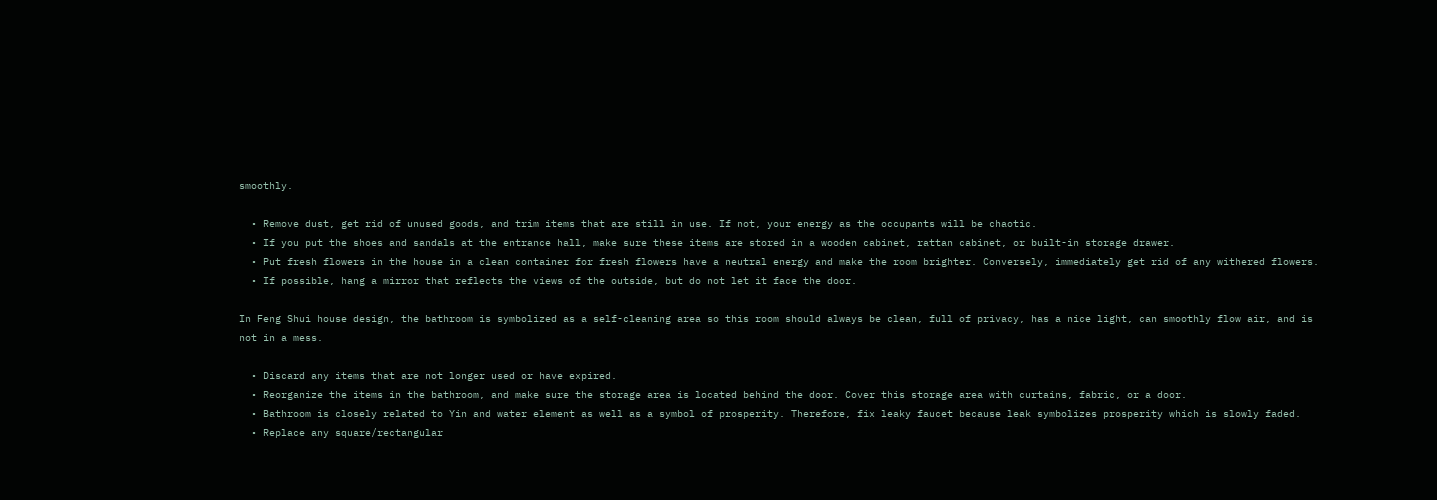smoothly.

  • Remove dust, get rid of unused goods, and trim items that are still in use. If not, your energy as the occupants will be chaotic.
  • If you put the shoes and sandals at the entrance hall, make sure these items are stored in a wooden cabinet, rattan cabinet, or built-in storage drawer.
  • Put fresh flowers in the house in a clean container for fresh flowers have a neutral energy and make the room brighter. Conversely, immediately get rid of any withered flowers.
  • If possible, hang a mirror that reflects the views of the outside, but do not let it face the door.

In Feng Shui house design, the bathroom is symbolized as a self-cleaning area so this room should always be clean, full of privacy, has a nice light, can smoothly flow air, and is not in a mess.

  • Discard any items that are not longer used or have expired.
  • Reorganize the items in the bathroom, and make sure the storage area is located behind the door. Cover this storage area with curtains, fabric, or a door.
  • Bathroom is closely related to Yin and water element as well as a symbol of prosperity. Therefore, fix leaky faucet because leak symbolizes prosperity which is slowly faded.
  • Replace any square/rectangular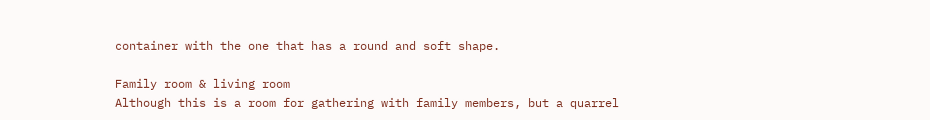container with the one that has a round and soft shape.

Family room & living room
Although this is a room for gathering with family members, but a quarrel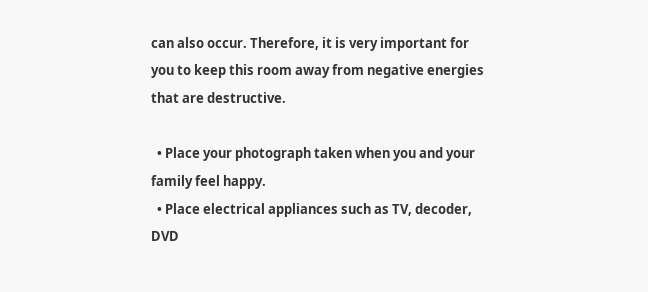can also occur. Therefore, it is very important for you to keep this room away from negative energies that are destructive.

  • Place your photograph taken when you and your family feel happy.
  • Place electrical appliances such as TV, decoder, DVD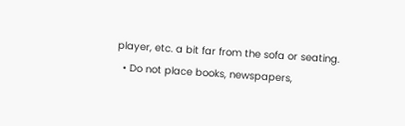player, etc. a bit far from the sofa or seating.
  • Do not place books, newspapers,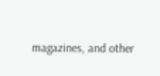magazines, and other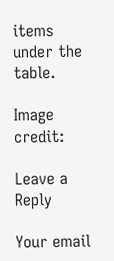items under the table.

Image credit:

Leave a Reply

Your email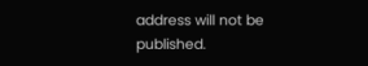address will not be published.